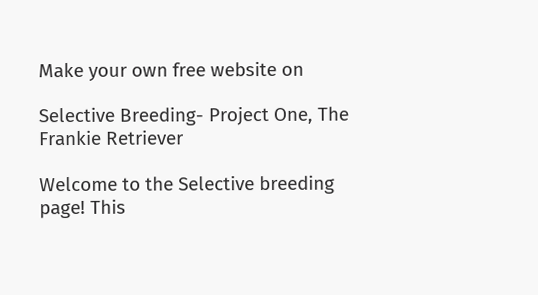Make your own free website on

Selective Breeding- Project One, The Frankie Retriever

Welcome to the Selective breeding page! This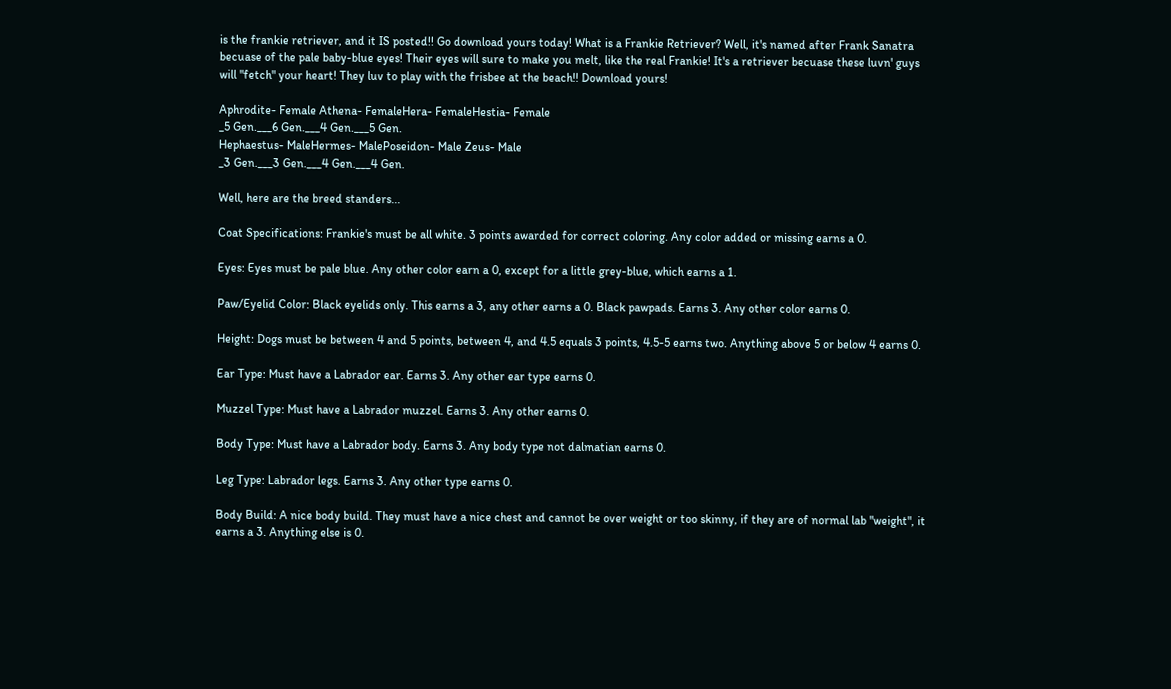is the frankie retriever, and it IS posted!! Go download yours today! What is a Frankie Retriever? Well, it's named after Frank Sanatra becuase of the pale baby-blue eyes! Their eyes will sure to make you melt, like the real Frankie! It's a retriever becuase these luvn' guys will "fetch" your heart! They luv to play with the frisbee at the beach!! Download yours!

Aphrodite- Female Athena- FemaleHera- FemaleHestia- Female
_5 Gen.___6 Gen.___4 Gen.___5 Gen.
Hephaestus- MaleHermes- MalePoseidon- Male Zeus- Male
_3 Gen.___3 Gen.___4 Gen.___4 Gen.

Well, here are the breed standers...

Coat Specifications: Frankie's must be all white. 3 points awarded for correct coloring. Any color added or missing earns a 0.

Eyes: Eyes must be pale blue. Any other color earn a 0, except for a little grey-blue, which earns a 1.

Paw/Eyelid Color: Black eyelids only. This earns a 3, any other earns a 0. Black pawpads. Earns 3. Any other color earns 0.

Height: Dogs must be between 4 and 5 points, between 4, and 4.5 equals 3 points, 4.5-5 earns two. Anything above 5 or below 4 earns 0.

Ear Type: Must have a Labrador ear. Earns 3. Any other ear type earns 0.

Muzzel Type: Must have a Labrador muzzel. Earns 3. Any other earns 0.

Body Type: Must have a Labrador body. Earns 3. Any body type not dalmatian earns 0.

Leg Type: Labrador legs. Earns 3. Any other type earns 0.

Body Build: A nice body build. They must have a nice chest and cannot be over weight or too skinny, if they are of normal lab "weight", it earns a 3. Anything else is 0.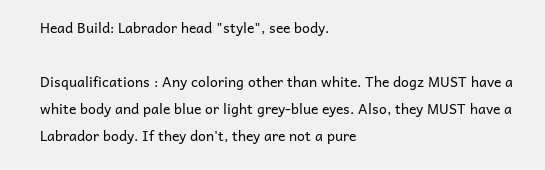Head Build: Labrador head "style", see body.

Disqualifications : Any coloring other than white. The dogz MUST have a white body and pale blue or light grey-blue eyes. Also, they MUST have a Labrador body. If they don't, they are not a pure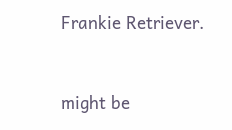Frankie Retriever.


might be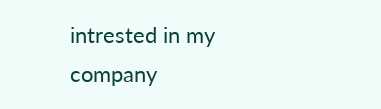intrested in my company